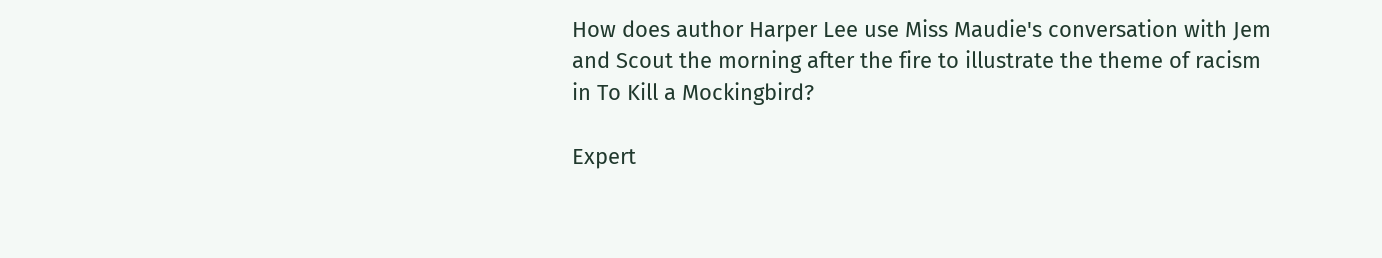How does author Harper Lee use Miss Maudie's conversation with Jem and Scout the morning after the fire to illustrate the theme of racism in To Kill a Mockingbird?

Expert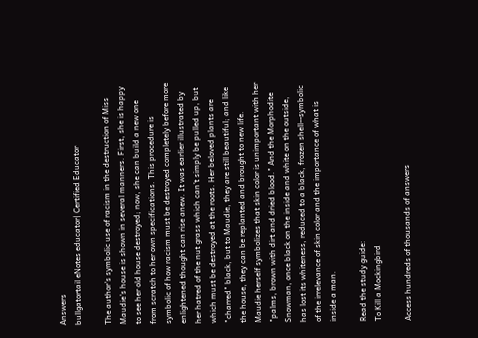Answers
bullgatortail eNotes educator| Certified Educator

The author's symbolic use of racism in the destruction of Miss Maudie's house is shown in several manners. First, she is happy to see her old house destroyed; now, she can build a new one from scratch to her own specifications. This procedure is symbolic of how racism must be destroyed completely before more enlightened thought can rise anew. It was earlier illustrated by her hatred of the nut grass which can't simply be pulled up, but which must be destroyed at the roots. Her beloved plants are "charred" black, but to Maudie, they are still beautiful; and like the house, they can be replanted and brought to new life. Maudie herself symbolizes that skin color is unimportant with her "palms, brown with dirt and dried blood." And the Morphodite Snowman, once black on the inside and white on the outside, has lost its whiteness, reduced to a black, frozen shell--symbolic of the irrelevance of skin color and the importance of what is inside a man.

Read the study guide:
To Kill a Mockingbird

Access hundreds of thousands of answers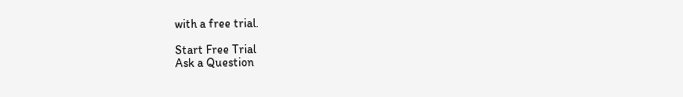with a free trial.

Start Free Trial
Ask a Question